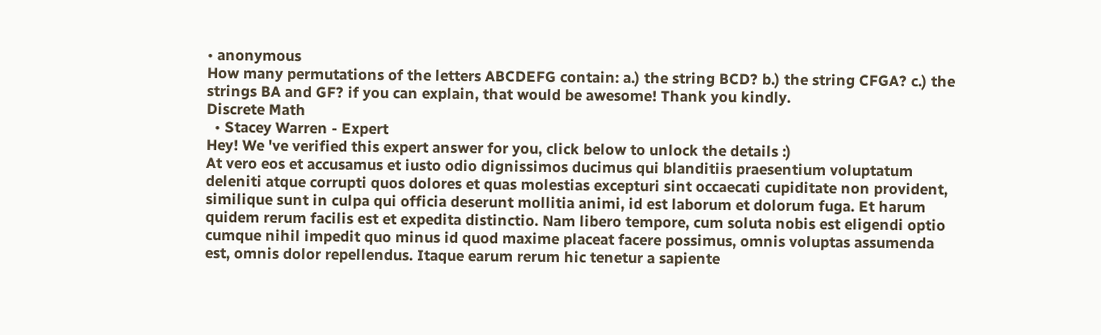• anonymous
How many permutations of the letters ABCDEFG contain: a.) the string BCD? b.) the string CFGA? c.) the strings BA and GF? if you can explain, that would be awesome! Thank you kindly.
Discrete Math
  • Stacey Warren - Expert
Hey! We 've verified this expert answer for you, click below to unlock the details :)
At vero eos et accusamus et iusto odio dignissimos ducimus qui blanditiis praesentium voluptatum deleniti atque corrupti quos dolores et quas molestias excepturi sint occaecati cupiditate non provident, similique sunt in culpa qui officia deserunt mollitia animi, id est laborum et dolorum fuga. Et harum quidem rerum facilis est et expedita distinctio. Nam libero tempore, cum soluta nobis est eligendi optio cumque nihil impedit quo minus id quod maxime placeat facere possimus, omnis voluptas assumenda est, omnis dolor repellendus. Itaque earum rerum hic tenetur a sapiente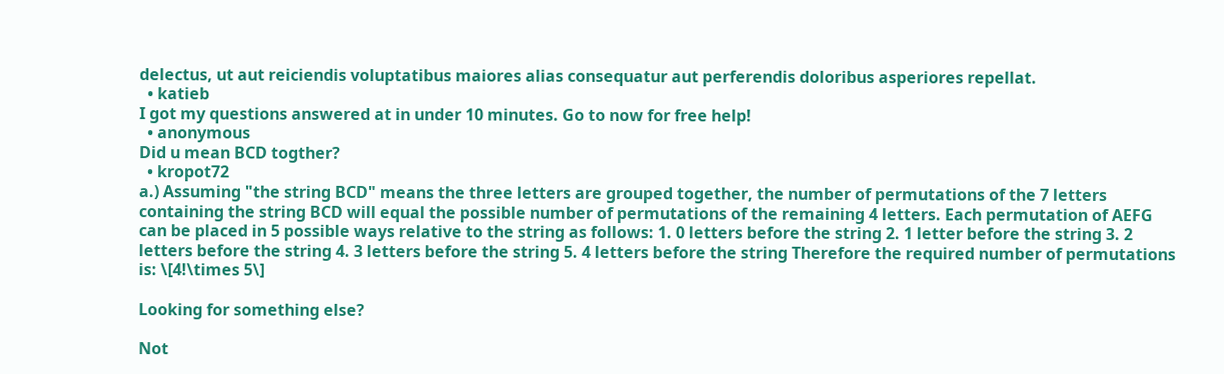delectus, ut aut reiciendis voluptatibus maiores alias consequatur aut perferendis doloribus asperiores repellat.
  • katieb
I got my questions answered at in under 10 minutes. Go to now for free help!
  • anonymous
Did u mean BCD togther?
  • kropot72
a.) Assuming "the string BCD" means the three letters are grouped together, the number of permutations of the 7 letters containing the string BCD will equal the possible number of permutations of the remaining 4 letters. Each permutation of AEFG can be placed in 5 possible ways relative to the string as follows: 1. 0 letters before the string 2. 1 letter before the string 3. 2 letters before the string 4. 3 letters before the string 5. 4 letters before the string Therefore the required number of permutations is: \[4!\times 5\]

Looking for something else?

Not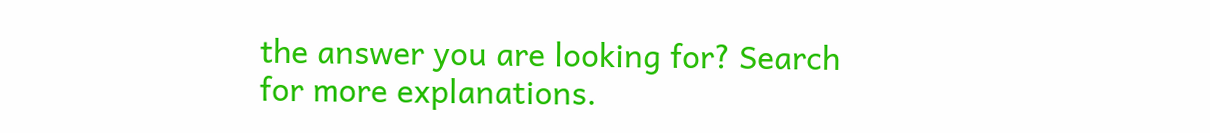the answer you are looking for? Search for more explanations.